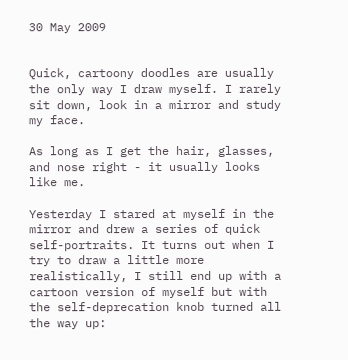30 May 2009


Quick, cartoony doodles are usually the only way I draw myself. I rarely sit down, look in a mirror and study my face.

As long as I get the hair, glasses, and nose right - it usually looks like me.

Yesterday I stared at myself in the mirror and drew a series of quick self-portraits. It turns out when I try to draw a little more realistically, I still end up with a cartoon version of myself but with the self-deprecation knob turned all the way up: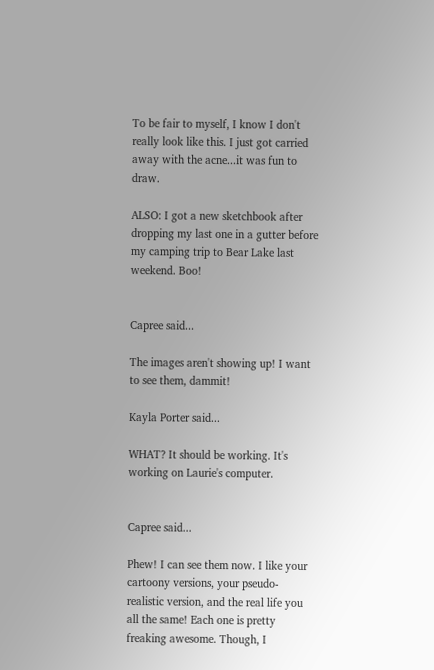To be fair to myself, I know I don't really look like this. I just got carried away with the acne...it was fun to draw.

ALSO: I got a new sketchbook after dropping my last one in a gutter before my camping trip to Bear Lake last weekend. Boo!


Capree said...

The images aren't showing up! I want to see them, dammit!

Kayla Porter said...

WHAT? It should be working. It's working on Laurie's computer.


Capree said...

Phew! I can see them now. I like your cartoony versions, your pseudo-realistic version, and the real life you all the same! Each one is pretty freaking awesome. Though, I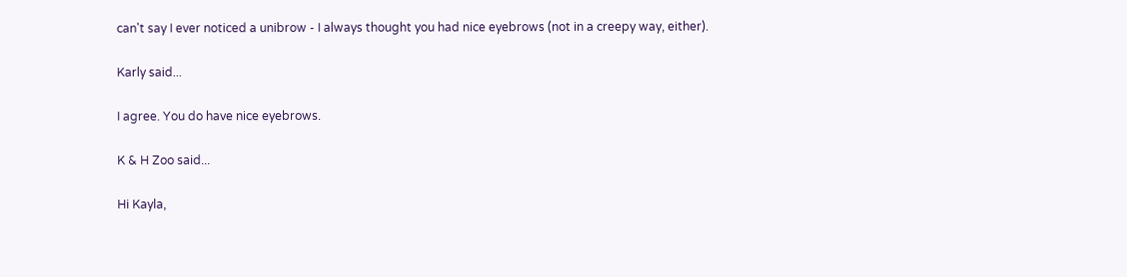can't say I ever noticed a unibrow - I always thought you had nice eyebrows (not in a creepy way, either).

Karly said...

I agree. You do have nice eyebrows.

K & H Zoo said...

Hi Kayla,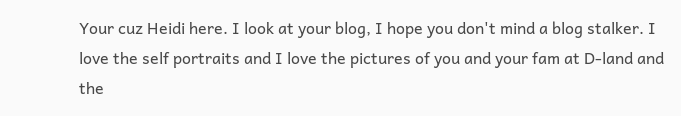Your cuz Heidi here. I look at your blog, I hope you don't mind a blog stalker. I love the self portraits and I love the pictures of you and your fam at D-land and the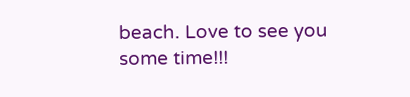beach. Love to see you some time!!!